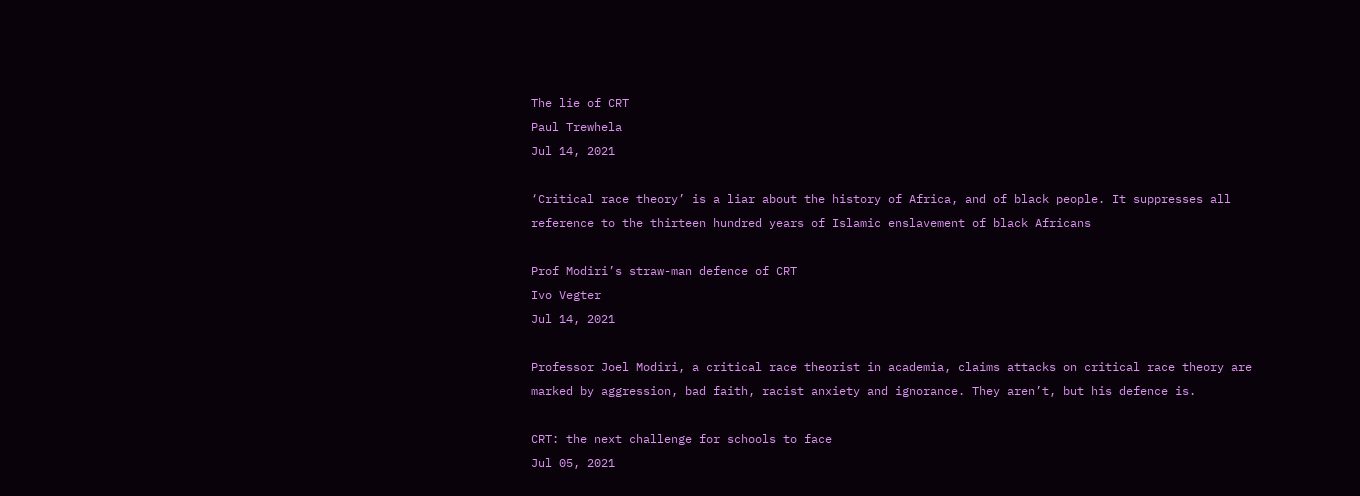The lie of CRT
Paul Trewhela
Jul 14, 2021

‘Critical race theory’ is a liar about the history of Africa, and of black people. It suppresses all reference to the thirteen hundred years of Islamic enslavement of black Africans

Prof Modiri’s straw-man defence of CRT
Ivo Vegter
Jul 14, 2021

Professor Joel Modiri, a critical race theorist in academia, claims attacks on critical race theory are marked by aggression, bad faith, racist anxiety and ignorance. They aren’t, but his defence is.

CRT: the next challenge for schools to face
Jul 05, 2021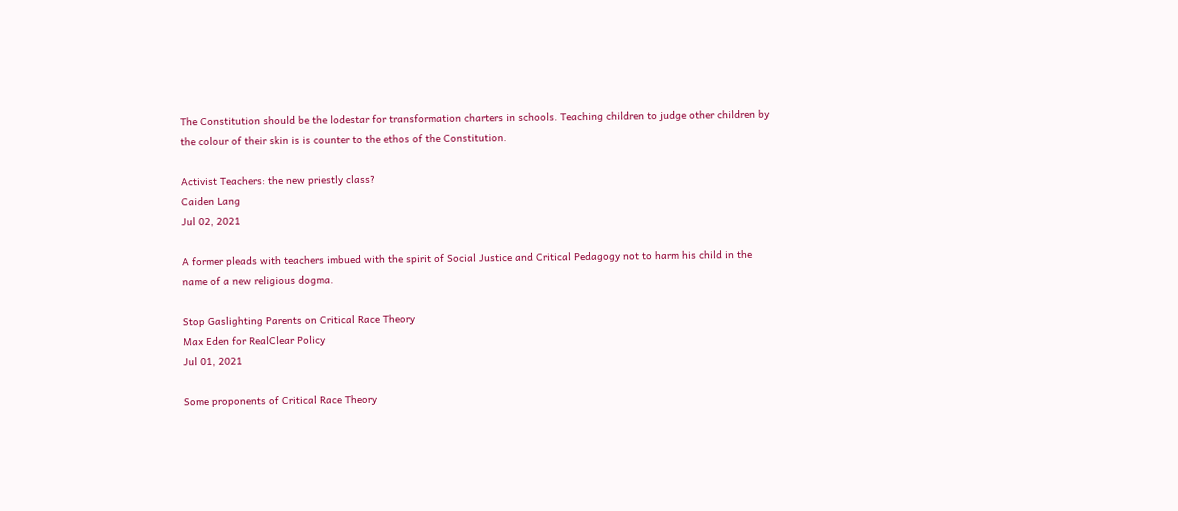The Constitution should be the lodestar for transformation charters in schools. Teaching children to judge other children by the colour of their skin is is counter to the ethos of the Constitution.

Activist Teachers: the new priestly class?
Caiden Lang
Jul 02, 2021

A former pleads with teachers imbued with the spirit of Social Justice and Critical Pedagogy not to harm his child in the name of a new religious dogma.

Stop Gaslighting Parents on Critical Race Theory
Max Eden for RealClear Policy
Jul 01, 2021

Some proponents of Critical Race Theory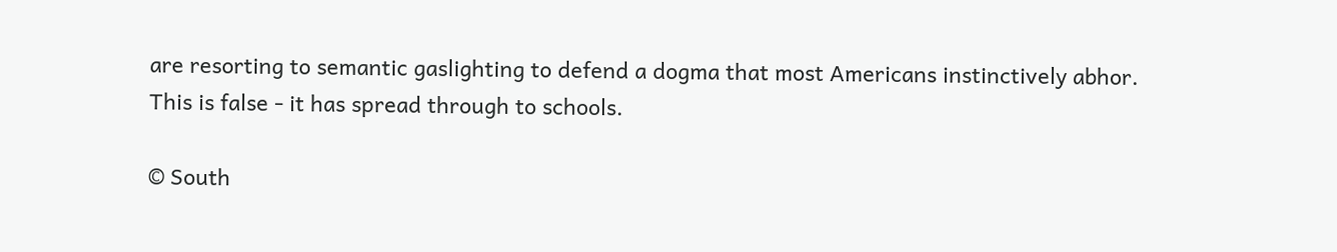are resorting to semantic gaslighting to defend a dogma that most Americans instinctively abhor. This is false - it has spread through to schools.

© South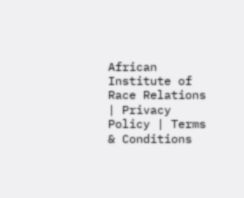African Institute of Race Relations | Privacy Policy | Terms & Conditions